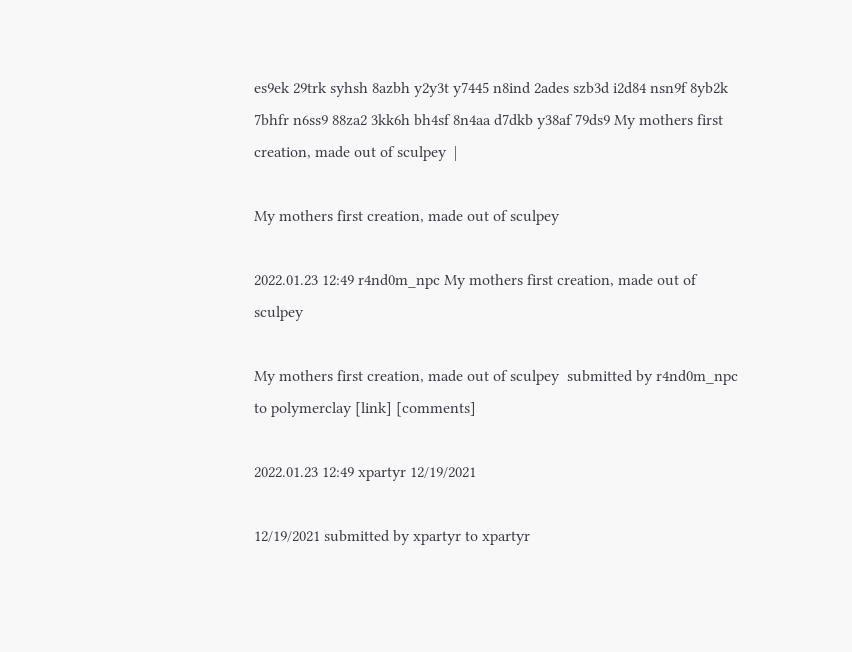es9ek 29trk syhsh 8azbh y2y3t y7445 n8ind 2ades szb3d i2d84 nsn9f 8yb2k 7bhfr n6ss9 88za2 3kk6h bh4sf 8n4aa d7dkb y38af 79ds9 My mothers first creation, made out of sculpey  |

My mothers first creation, made out of sculpey

2022.01.23 12:49 r4nd0m_npc My mothers first creation, made out of sculpey

My mothers first creation, made out of sculpey  submitted by r4nd0m_npc to polymerclay [link] [comments]

2022.01.23 12:49 xpartyr 12/19/2021

12/19/2021 submitted by xpartyr to xpartyr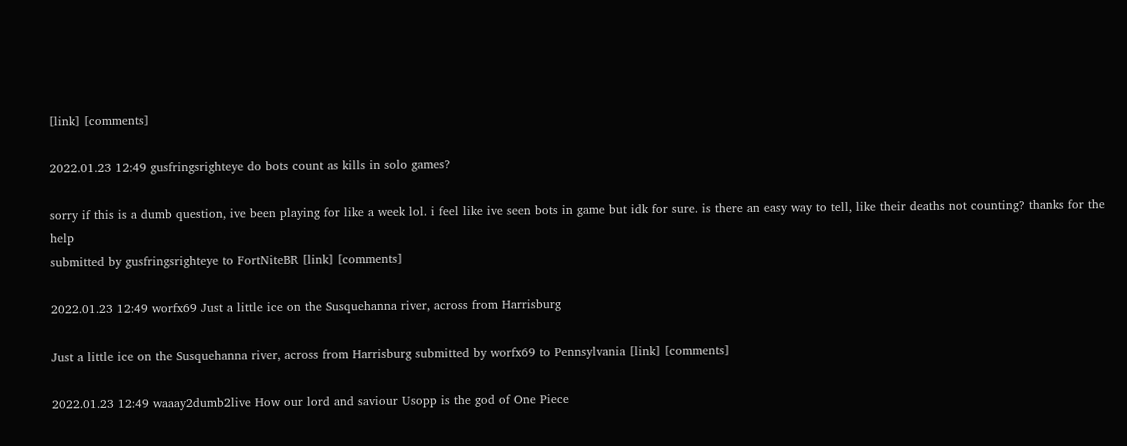[link] [comments]

2022.01.23 12:49 gusfringsrighteye do bots count as kills in solo games?

sorry if this is a dumb question, ive been playing for like a week lol. i feel like ive seen bots in game but idk for sure. is there an easy way to tell, like their deaths not counting? thanks for the help
submitted by gusfringsrighteye to FortNiteBR [link] [comments]

2022.01.23 12:49 worfx69 Just a little ice on the Susquehanna river, across from Harrisburg

Just a little ice on the Susquehanna river, across from Harrisburg submitted by worfx69 to Pennsylvania [link] [comments]

2022.01.23 12:49 waaay2dumb2live How our lord and saviour Usopp is the god of One Piece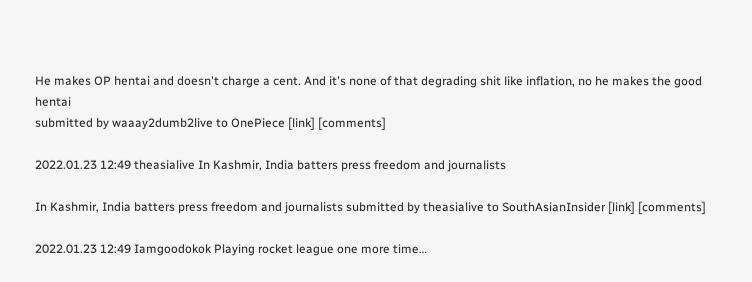He makes OP hentai and doesn't charge a cent. And it's none of that degrading shit like inflation, no he makes the good hentai
submitted by waaay2dumb2live to OnePiece [link] [comments]

2022.01.23 12:49 theasialive In Kashmir, India batters press freedom and journalists

In Kashmir, India batters press freedom and journalists submitted by theasialive to SouthAsianInsider [link] [comments]

2022.01.23 12:49 Iamgoodokok Playing rocket league one more time…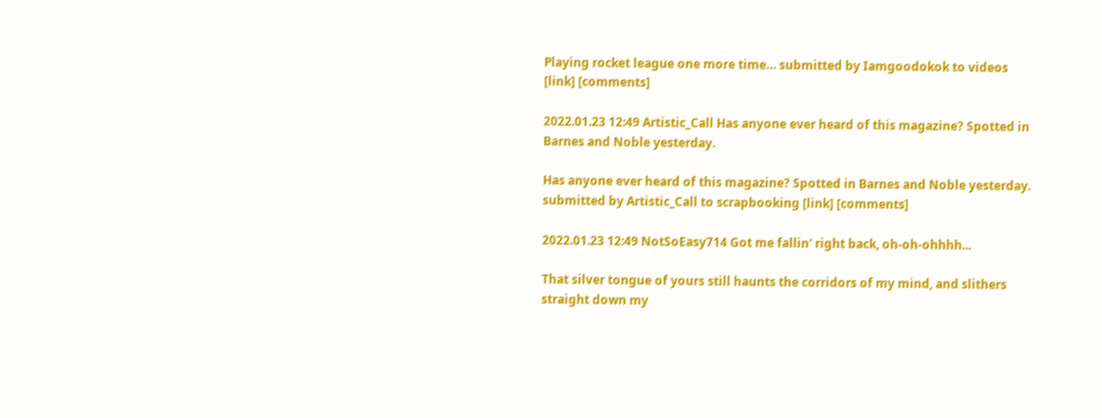Playing rocket league one more time… submitted by Iamgoodokok to videos [link] [comments]

2022.01.23 12:49 Artistic_Call Has anyone ever heard of this magazine? Spotted in Barnes and Noble yesterday.

Has anyone ever heard of this magazine? Spotted in Barnes and Noble yesterday. submitted by Artistic_Call to scrapbooking [link] [comments]

2022.01.23 12:49 NotSoEasy714 Got me fallin' right back, oh-oh-ohhhh...

That silver tongue of yours still haunts the corridors of my mind, and slithers straight down my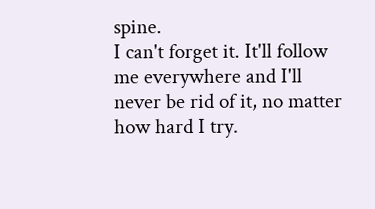spine.
I can't forget it. It'll follow me everywhere and I'll never be rid of it, no matter how hard I try.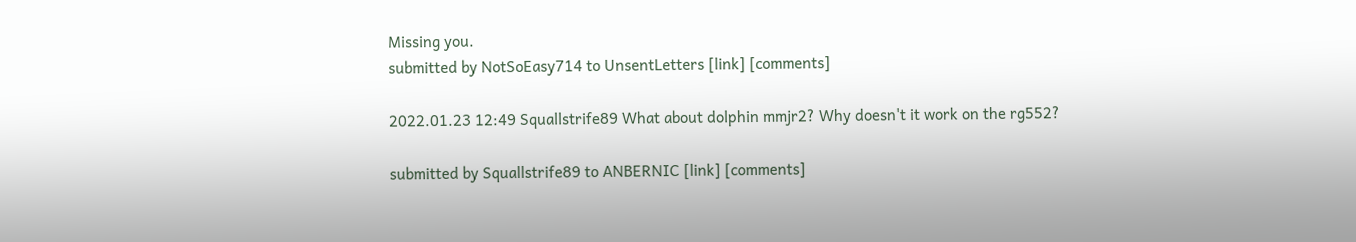Missing you.
submitted by NotSoEasy714 to UnsentLetters [link] [comments]

2022.01.23 12:49 Squallstrife89 What about dolphin mmjr2? Why doesn't it work on the rg552?

submitted by Squallstrife89 to ANBERNIC [link] [comments]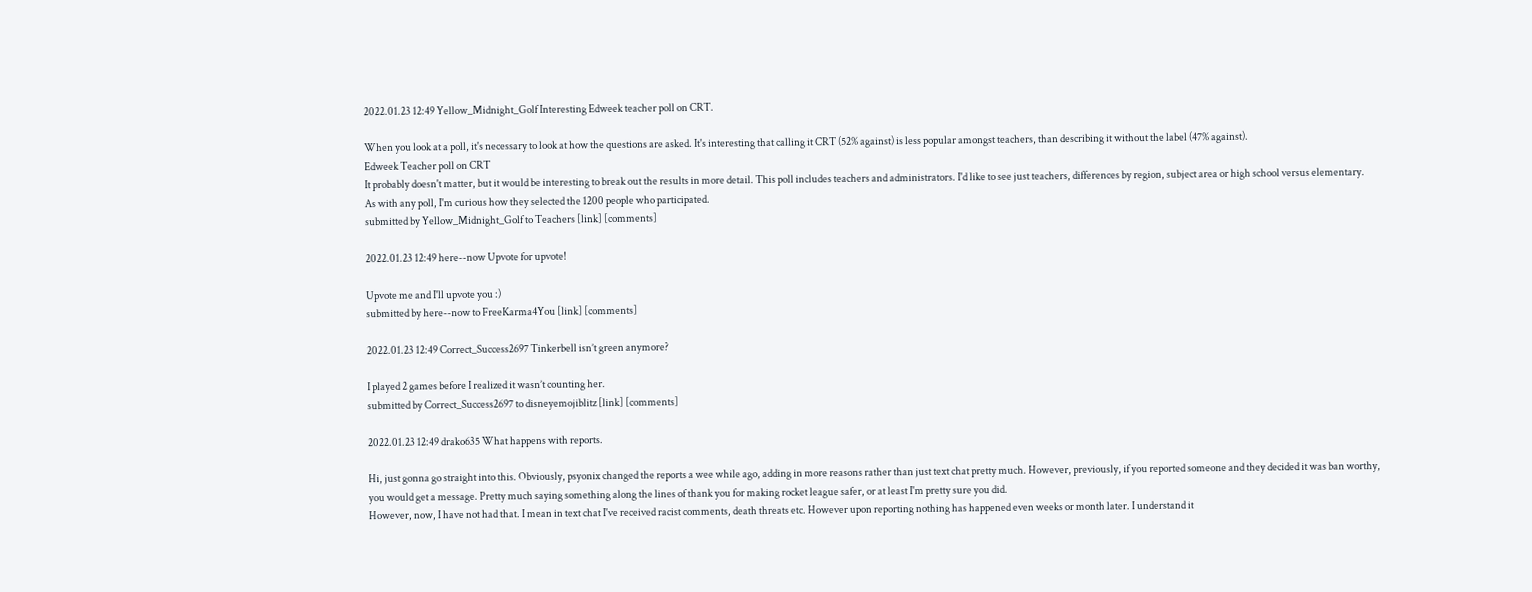2022.01.23 12:49 Yellow_Midnight_Golf Interesting Edweek teacher poll on CRT.

When you look at a poll, it's necessary to look at how the questions are asked. It's interesting that calling it CRT (52% against) is less popular amongst teachers, than describing it without the label (47% against).
Edweek Teacher poll on CRT
It probably doesn't matter, but it would be interesting to break out the results in more detail. This poll includes teachers and administrators. I'd like to see just teachers, differences by region, subject area or high school versus elementary.
As with any poll, I'm curious how they selected the 1200 people who participated.
submitted by Yellow_Midnight_Golf to Teachers [link] [comments]

2022.01.23 12:49 here--now Upvote for upvote!

Upvote me and I'll upvote you :)
submitted by here--now to FreeKarma4You [link] [comments]

2022.01.23 12:49 Correct_Success2697 Tinkerbell isn’t green anymore?

I played 2 games before I realized it wasn’t counting her.
submitted by Correct_Success2697 to disneyemojiblitz [link] [comments]

2022.01.23 12:49 drako635 What happens with reports.

Hi, just gonna go straight into this. Obviously, psyonix changed the reports a wee while ago, adding in more reasons rather than just text chat pretty much. However, previously, if you reported someone and they decided it was ban worthy, you would get a message. Pretty much saying something along the lines of thank you for making rocket league safer, or at least I'm pretty sure you did.
However, now, I have not had that. I mean in text chat I've received racist comments, death threats etc. However upon reporting nothing has happened even weeks or month later. I understand it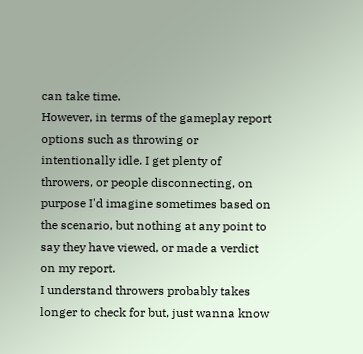can take time.
However, in terms of the gameplay report options such as throwing or intentionally idle. I get plenty of throwers, or people disconnecting, on purpose I'd imagine sometimes based on the scenario, but nothing at any point to say they have viewed, or made a verdict on my report.
I understand throwers probably takes longer to check for but, just wanna know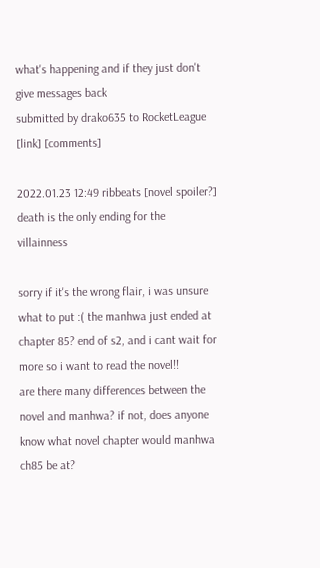what's happening and if they just don't give messages back
submitted by drako635 to RocketLeague [link] [comments]

2022.01.23 12:49 ribbeats [novel spoiler?] death is the only ending for the villainness

sorry if it's the wrong flair, i was unsure what to put :( the manhwa just ended at chapter 85? end of s2, and i cant wait for more so i want to read the novel!!
are there many differences between the novel and manhwa? if not, does anyone know what novel chapter would manhwa ch85 be at?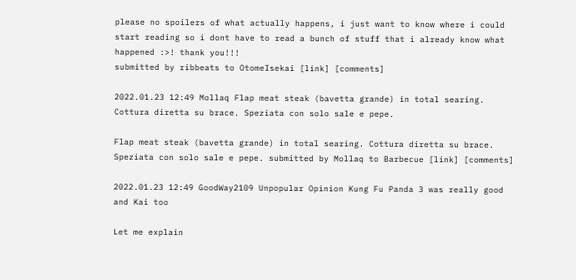please no spoilers of what actually happens, i just want to know where i could start reading so i dont have to read a bunch of stuff that i already know what happened :>! thank you!!!
submitted by ribbeats to OtomeIsekai [link] [comments]

2022.01.23 12:49 Mollaq Flap meat steak (bavetta grande) in total searing. Cottura diretta su brace. Speziata con solo sale e pepe.

Flap meat steak (bavetta grande) in total searing. Cottura diretta su brace. Speziata con solo sale e pepe. submitted by Mollaq to Barbecue [link] [comments]

2022.01.23 12:49 GoodWay2109 Unpopular Opinion Kung Fu Panda 3 was really good and Kai too

Let me explain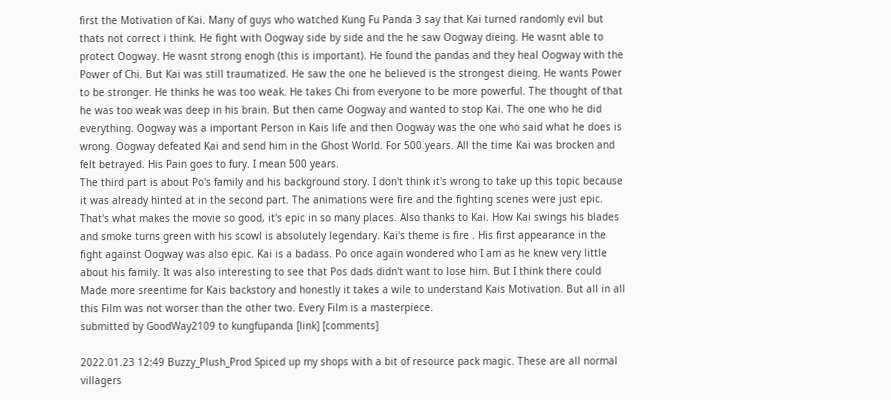first the Motivation of Kai. Many of guys who watched Kung Fu Panda 3 say that Kai turned randomly evil but thats not correct i think. He fight with Oogway side by side and the he saw Oogway dieing. He wasnt able to protect Oogway. He wasnt strong enogh (this is important). He found the pandas and they heal Oogway with the Power of Chi. But Kai was still traumatized. He saw the one he believed is the strongest dieing. He wants Power to be stronger. He thinks he was too weak. He takes Chi from everyone to be more powerful. The thought of that he was too weak was deep in his brain. But then came Oogway and wanted to stop Kai. The one who he did everything. Oogway was a important Person in Kais life and then Oogway was the one who said what he does is wrong. Oogway defeated Kai and send him in the Ghost World. For 500 years. All the time Kai was brocken and felt betrayed. His Pain goes to fury. I mean 500 years.
The third part is about Po's family and his background story. I don't think it's wrong to take up this topic because it was already hinted at in the second part. The animations were fire and the fighting scenes were just epic. That's what makes the movie so good, it's epic in so many places. Also thanks to Kai. How Kai swings his blades and smoke turns green with his scowl is absolutely legendary. Kai's theme is fire . His first appearance in the fight against Oogway was also epic. Kai is a badass. Po once again wondered who I am as he knew very little about his family. It was also interesting to see that Pos dads didn't want to lose him. But I think there could Made more sreentime for Kais backstory and honestly it takes a wile to understand Kais Motivation. But all in all this Film was not worser than the other two. Every Film is a masterpiece.
submitted by GoodWay2109 to kungfupanda [link] [comments]

2022.01.23 12:49 Buzzy_Plush_Prod Spiced up my shops with a bit of resource pack magic. These are all normal villagers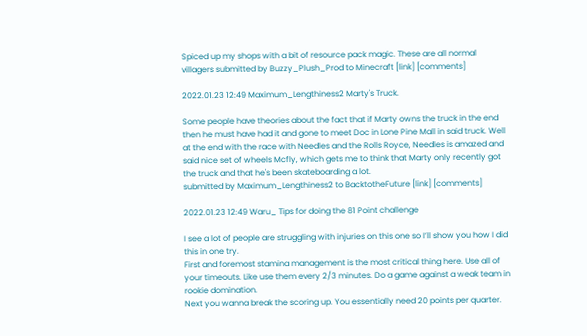Spiced up my shops with a bit of resource pack magic. These are all normal villagers submitted by Buzzy_Plush_Prod to Minecraft [link] [comments]

2022.01.23 12:49 Maximum_Lengthiness2 Marty's Truck.

Some people have theories about the fact that if Marty owns the truck in the end then he must have had it and gone to meet Doc in Lone Pine Mall in said truck. Well at the end with the race with Needles and the Rolls Royce, Needles is amazed and said nice set of wheels Mcfly, which gets me to think that Marty only recently got the truck and that he's been skateboarding a lot.
submitted by Maximum_Lengthiness2 to BacktotheFuture [link] [comments]

2022.01.23 12:49 Waru_ Tips for doing the 81 Point challenge

I see a lot of people are struggling with injuries on this one so I’ll show you how I did this in one try.
First and foremost stamina management is the most critical thing here. Use all of your timeouts. Like use them every 2/3 minutes. Do a game against a weak team in rookie domination.
Next you wanna break the scoring up. You essentially need 20 points per quarter.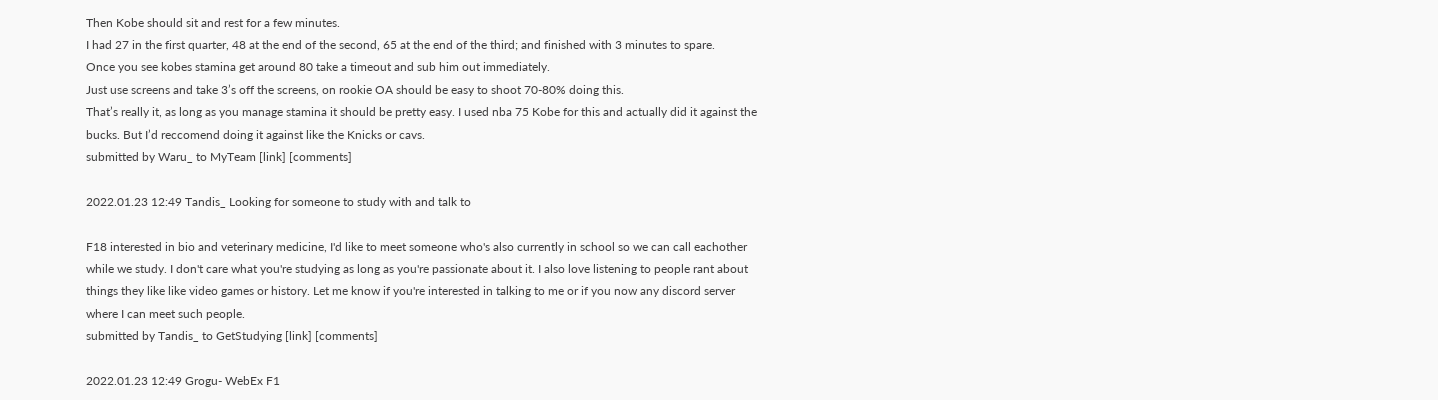Then Kobe should sit and rest for a few minutes.
I had 27 in the first quarter, 48 at the end of the second, 65 at the end of the third; and finished with 3 minutes to spare.
Once you see kobes stamina get around 80 take a timeout and sub him out immediately.
Just use screens and take 3’s off the screens, on rookie OA should be easy to shoot 70-80% doing this.
That’s really it, as long as you manage stamina it should be pretty easy. I used nba 75 Kobe for this and actually did it against the bucks. But I’d reccomend doing it against like the Knicks or cavs.
submitted by Waru_ to MyTeam [link] [comments]

2022.01.23 12:49 Tandis_ Looking for someone to study with and talk to

F18 interested in bio and veterinary medicine, I'd like to meet someone who's also currently in school so we can call eachother while we study. I don't care what you're studying as long as you're passionate about it. I also love listening to people rant about things they like like video games or history. Let me know if you're interested in talking to me or if you now any discord server where I can meet such people.
submitted by Tandis_ to GetStudying [link] [comments]

2022.01.23 12:49 Grogu- WebEx F1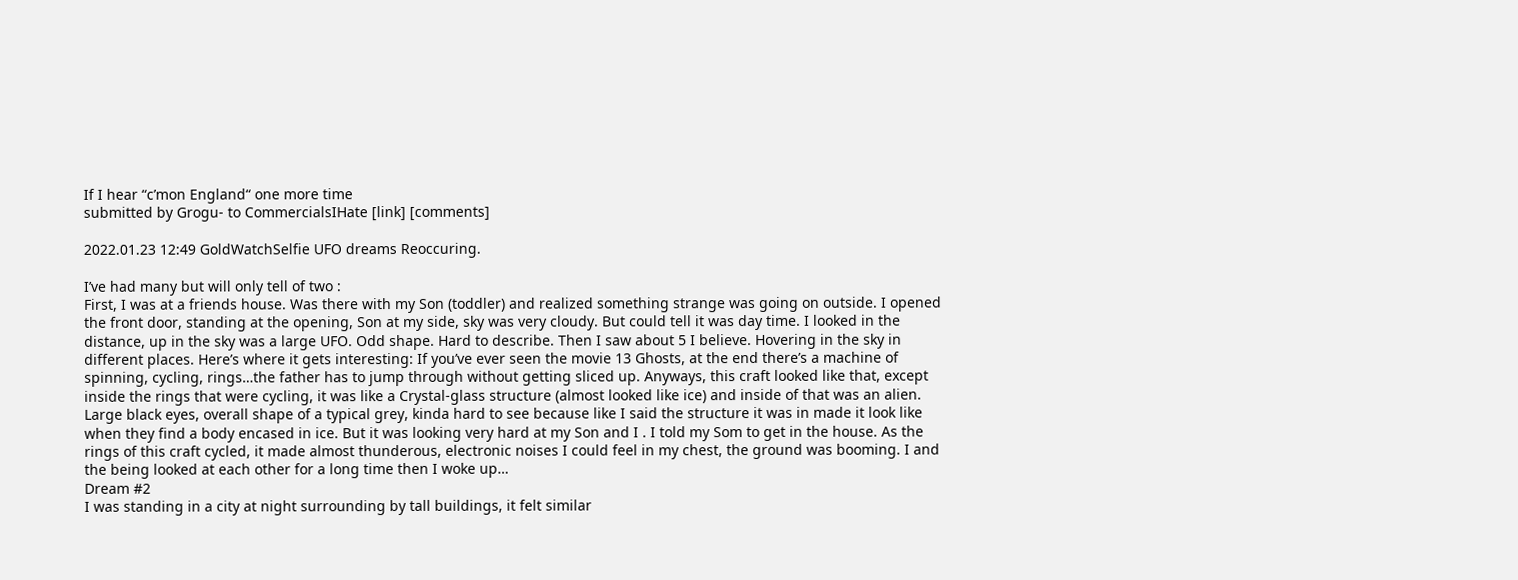If I hear “c’mon England“ one more time
submitted by Grogu- to CommercialsIHate [link] [comments]

2022.01.23 12:49 GoldWatchSelfie UFO dreams Reoccuring.

I’ve had many but will only tell of two :
First, I was at a friends house. Was there with my Son (toddler) and realized something strange was going on outside. I opened the front door, standing at the opening, Son at my side, sky was very cloudy. But could tell it was day time. I looked in the distance, up in the sky was a large UFO. Odd shape. Hard to describe. Then I saw about 5 I believe. Hovering in the sky in different places. Here’s where it gets interesting: If you’ve ever seen the movie 13 Ghosts, at the end there’s a machine of spinning, cycling, rings…the father has to jump through without getting sliced up. Anyways, this craft looked like that, except inside the rings that were cycling, it was like a Crystal-glass structure (almost looked like ice) and inside of that was an alien. Large black eyes, overall shape of a typical grey, kinda hard to see because like I said the structure it was in made it look like when they find a body encased in ice. But it was looking very hard at my Son and I . I told my Som to get in the house. As the rings of this craft cycled, it made almost thunderous, electronic noises I could feel in my chest, the ground was booming. I and the being looked at each other for a long time then I woke up…
Dream #2
I was standing in a city at night surrounding by tall buildings, it felt similar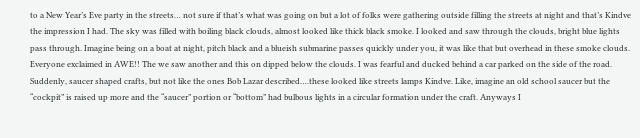to a New Year’s Eve party in the streets… not sure if that’s what was going on but a lot of folks were gathering outside filling the streets at night and that’s Kindve the impression I had. The sky was filled with boiling black clouds, almost looked like thick black smoke. I looked and saw through the clouds, bright blue lights pass through. Imagine being on a boat at night, pitch black and a blueish submarine passes quickly under you, it was like that but overhead in these smoke clouds. Everyone exclaimed in AWE!! The we saw another and this on dipped below the clouds. I was fearful and ducked behind a car parked on the side of the road. Suddenly, saucer shaped crafts, but not like the ones Bob Lazar described….these looked like streets lamps Kindve. Like, imagine an old school saucer but the “cockpit” is raised up more and the “saucer” portion or “bottom” had bulbous lights in a circular formation under the craft. Anyways I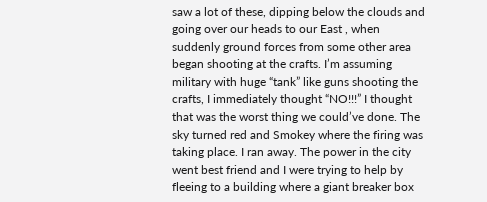saw a lot of these, dipping below the clouds and going over our heads to our East , when suddenly ground forces from some other area began shooting at the crafts. I’m assuming military with huge “tank” like guns shooting the crafts, I immediately thought “NO!!!” I thought that was the worst thing we could’ve done. The sky turned red and Smokey where the firing was taking place. I ran away. The power in the city went best friend and I were trying to help by fleeing to a building where a giant breaker box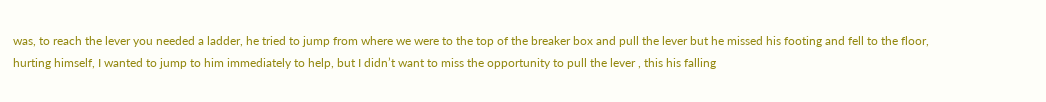was, to reach the lever you needed a ladder, he tried to jump from where we were to the top of the breaker box and pull the lever but he missed his footing and fell to the floor, hurting himself, I wanted to jump to him immediately to help, but I didn’t want to miss the opportunity to pull the lever , this his falling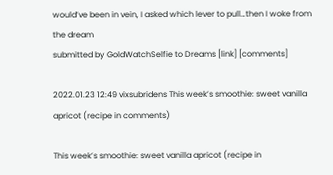would’ve been in vein, I asked which lever to pull…then I woke from the dream
submitted by GoldWatchSelfie to Dreams [link] [comments]

2022.01.23 12:49 vixsubridens This week’s smoothie: sweet vanilla apricot (recipe in comments)

This week’s smoothie: sweet vanilla apricot (recipe in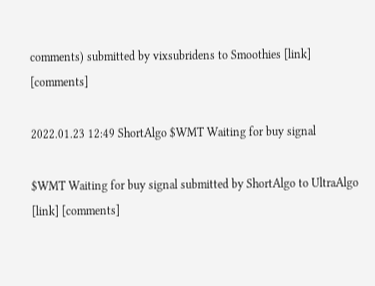comments) submitted by vixsubridens to Smoothies [link] [comments]

2022.01.23 12:49 ShortAlgo $WMT Waiting for buy signal

$WMT Waiting for buy signal submitted by ShortAlgo to UltraAlgo [link] [comments]